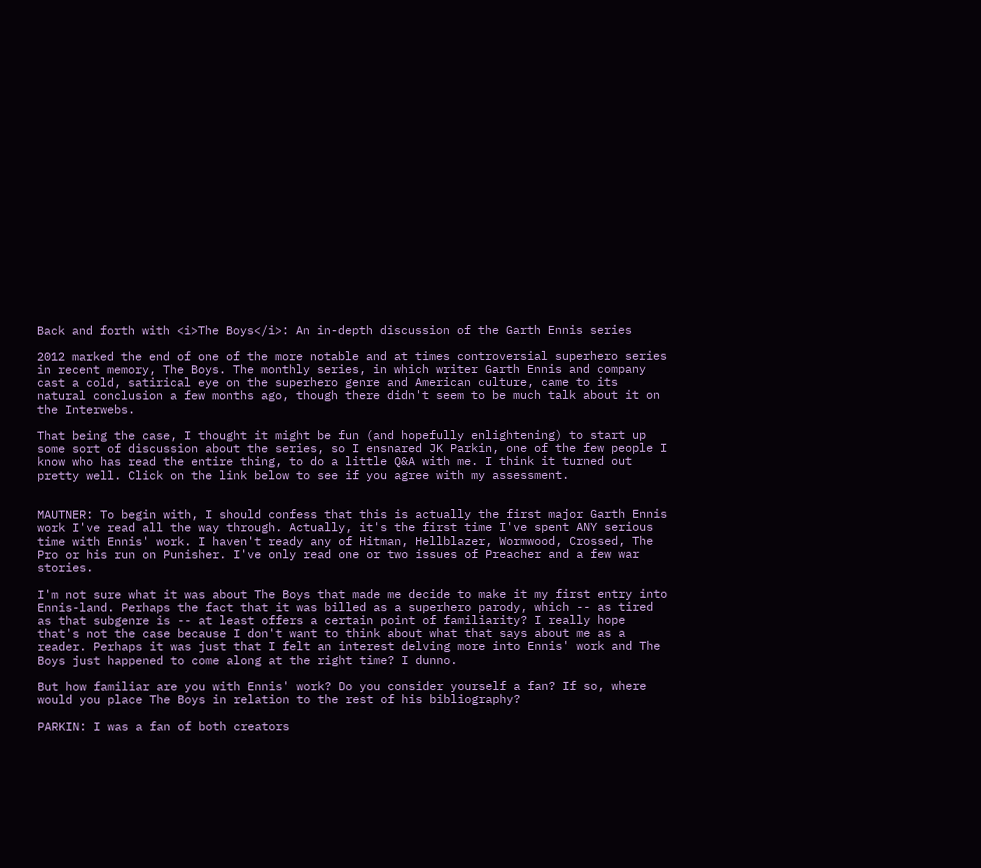Back and forth with <i>The Boys</i>: An in-depth discussion of the Garth Ennis series

2012 marked the end of one of the more notable and at times controversial superhero series in recent memory, The Boys. The monthly series, in which writer Garth Ennis and company cast a cold, satirical eye on the superhero genre and American culture, came to its natural conclusion a few months ago, though there didn't seem to be much talk about it on the Interwebs.

That being the case, I thought it might be fun (and hopefully enlightening) to start up some sort of discussion about the series, so I ensnared JK Parkin, one of the few people I know who has read the entire thing, to do a little Q&A with me. I think it turned out pretty well. Click on the link below to see if you agree with my assessment.


MAUTNER: To begin with, I should confess that this is actually the first major Garth Ennis work I've read all the way through. Actually, it's the first time I've spent ANY serious time with Ennis' work. I haven't ready any of Hitman, Hellblazer, Wormwood, Crossed, The Pro or his run on Punisher. I've only read one or two issues of Preacher and a few war stories.

I'm not sure what it was about The Boys that made me decide to make it my first entry into Ennis-land. Perhaps the fact that it was billed as a superhero parody, which -- as tired as that subgenre is -- at least offers a certain point of familiarity? I really hope that's not the case because I don't want to think about what that says about me as a reader. Perhaps it was just that I felt an interest delving more into Ennis' work and The Boys just happened to come along at the right time? I dunno.

But how familiar are you with Ennis' work? Do you consider yourself a fan? If so, where would you place The Boys in relation to the rest of his bibliography?

PARKIN: I was a fan of both creators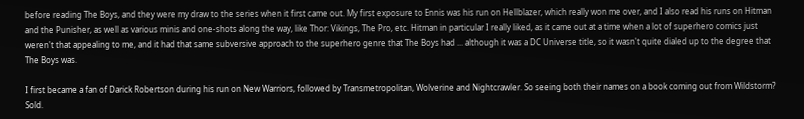before reading The Boys, and they were my draw to the series when it first came out. My first exposure to Ennis was his run on Hellblazer, which really won me over, and I also read his runs on Hitman and the Punisher, as well as various minis and one-shots along the way, like Thor: Vikings, The Pro, etc. Hitman in particular I really liked, as it came out at a time when a lot of superhero comics just weren't that appealing to me, and it had that same subversive approach to the superhero genre that The Boys had ... although it was a DC Universe title, so it wasn't quite dialed up to the degree that The Boys was.

I first became a fan of Darick Robertson during his run on New Warriors, followed by Transmetropolitan, Wolverine and Nightcrawler. So seeing both their names on a book coming out from Wildstorm? Sold.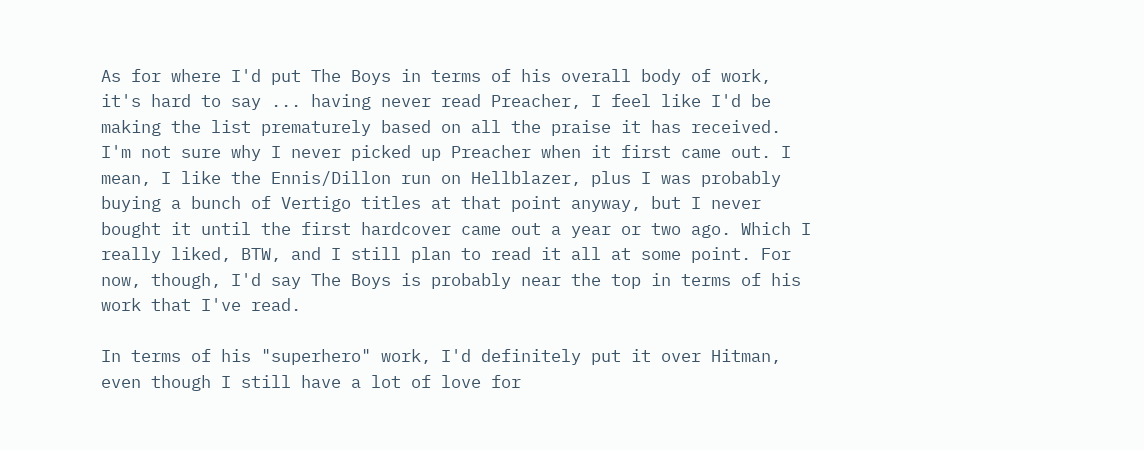As for where I'd put The Boys in terms of his overall body of work, it's hard to say ... having never read Preacher, I feel like I'd be making the list prematurely based on all the praise it has received. I'm not sure why I never picked up Preacher when it first came out. I mean, I like the Ennis/Dillon run on Hellblazer, plus I was probably buying a bunch of Vertigo titles at that point anyway, but I never bought it until the first hardcover came out a year or two ago. Which I really liked, BTW, and I still plan to read it all at some point. For now, though, I'd say The Boys is probably near the top in terms of his work that I've read.

In terms of his "superhero" work, I'd definitely put it over Hitman, even though I still have a lot of love for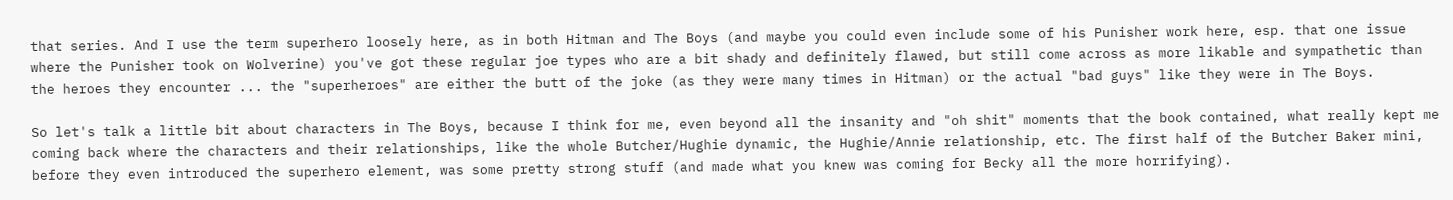that series. And I use the term superhero loosely here, as in both Hitman and The Boys (and maybe you could even include some of his Punisher work here, esp. that one issue where the Punisher took on Wolverine) you've got these regular joe types who are a bit shady and definitely flawed, but still come across as more likable and sympathetic than the heroes they encounter ... the "superheroes" are either the butt of the joke (as they were many times in Hitman) or the actual "bad guys" like they were in The Boys.

So let's talk a little bit about characters in The Boys, because I think for me, even beyond all the insanity and "oh shit" moments that the book contained, what really kept me coming back where the characters and their relationships, like the whole Butcher/Hughie dynamic, the Hughie/Annie relationship, etc. The first half of the Butcher Baker mini, before they even introduced the superhero element, was some pretty strong stuff (and made what you knew was coming for Becky all the more horrifying).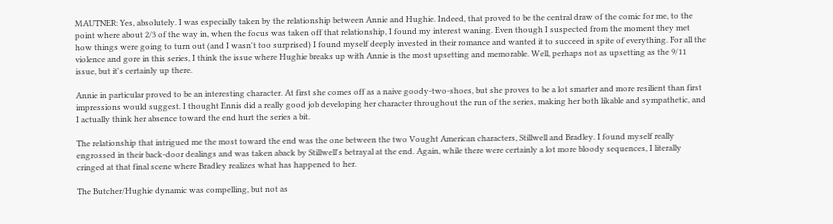MAUTNER: Yes, absolutely. I was especially taken by the relationship between Annie and Hughie. Indeed, that proved to be the central draw of the comic for me, to the point where about 2/3 of the way in, when the focus was taken off that relationship, I found my interest waning. Even though I suspected from the moment they met how things were going to turn out (and I wasn't too surprised) I found myself deeply invested in their romance and wanted it to succeed in spite of everything. For all the violence and gore in this series, I think the issue where Hughie breaks up with Annie is the most upsetting and memorable. Well, perhaps not as upsetting as the 9/11 issue, but it's certainly up there.

Annie in particular proved to be an interesting character. At first she comes off as a naive goody-two-shoes, but she proves to be a lot smarter and more resilient than first impressions would suggest. I thought Ennis did a really good job developing her character throughout the run of the series, making her both likable and sympathetic, and I actually think her absence toward the end hurt the series a bit.

The relationship that intrigued me the most toward the end was the one between the two Vought American characters, Stillwell and Bradley. I found myself really engrossed in their back-door dealings and was taken aback by Stillwell's betrayal at the end. Again, while there were certainly a lot more bloody sequences, I literally cringed at that final scene where Bradley realizes what has happened to her.

The Butcher/Hughie dynamic was compelling, but not as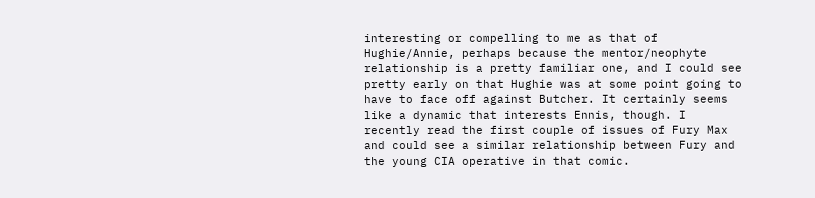interesting or compelling to me as that of Hughie/Annie, perhaps because the mentor/neophyte relationship is a pretty familiar one, and I could see pretty early on that Hughie was at some point going to have to face off against Butcher. It certainly seems like a dynamic that interests Ennis, though. I recently read the first couple of issues of Fury Max and could see a similar relationship between Fury and the young CIA operative in that comic.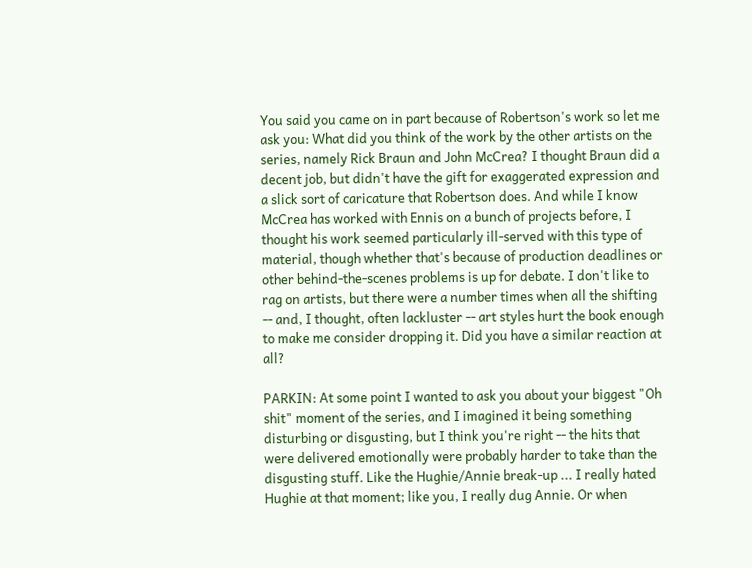You said you came on in part because of Robertson's work so let me ask you: What did you think of the work by the other artists on the series, namely Rick Braun and John McCrea? I thought Braun did a decent job, but didn't have the gift for exaggerated expression and a slick sort of caricature that Robertson does. And while I know McCrea has worked with Ennis on a bunch of projects before, I thought his work seemed particularly ill-served with this type of material, though whether that's because of production deadlines or other behind-the-scenes problems is up for debate. I don't like to rag on artists, but there were a number times when all the shifting -- and, I thought, often lackluster -- art styles hurt the book enough to make me consider dropping it. Did you have a similar reaction at all?

PARKIN: At some point I wanted to ask you about your biggest "Oh shit" moment of the series, and I imagined it being something disturbing or disgusting, but I think you're right -- the hits that were delivered emotionally were probably harder to take than the disgusting stuff. Like the Hughie/Annie break-up ... I really hated Hughie at that moment; like you, I really dug Annie. Or when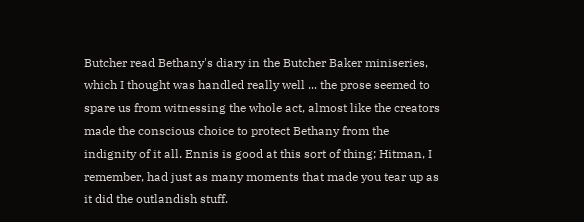Butcher read Bethany's diary in the Butcher Baker miniseries, which I thought was handled really well ... the prose seemed to spare us from witnessing the whole act, almost like the creators made the conscious choice to protect Bethany from the indignity of it all. Ennis is good at this sort of thing; Hitman, I remember, had just as many moments that made you tear up as it did the outlandish stuff.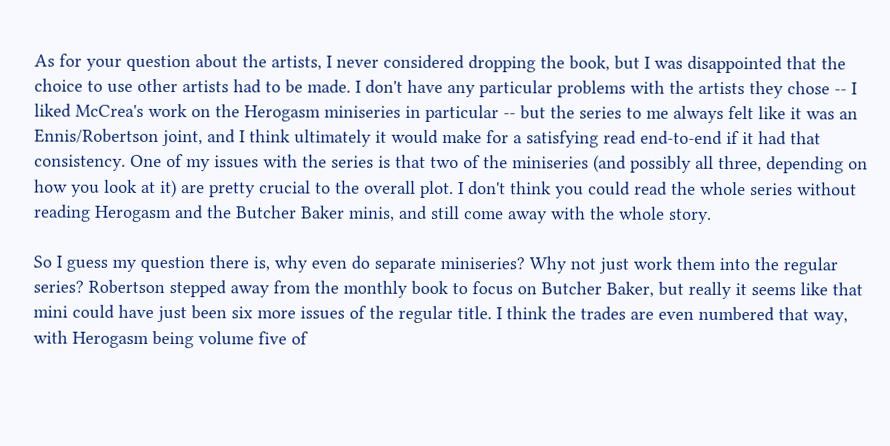As for your question about the artists, I never considered dropping the book, but I was disappointed that the choice to use other artists had to be made. I don't have any particular problems with the artists they chose -- I liked McCrea's work on the Herogasm miniseries in particular -- but the series to me always felt like it was an Ennis/Robertson joint, and I think ultimately it would make for a satisfying read end-to-end if it had that consistency. One of my issues with the series is that two of the miniseries (and possibly all three, depending on how you look at it) are pretty crucial to the overall plot. I don't think you could read the whole series without reading Herogasm and the Butcher Baker minis, and still come away with the whole story.

So I guess my question there is, why even do separate miniseries? Why not just work them into the regular series? Robertson stepped away from the monthly book to focus on Butcher Baker, but really it seems like that mini could have just been six more issues of the regular title. I think the trades are even numbered that way, with Herogasm being volume five of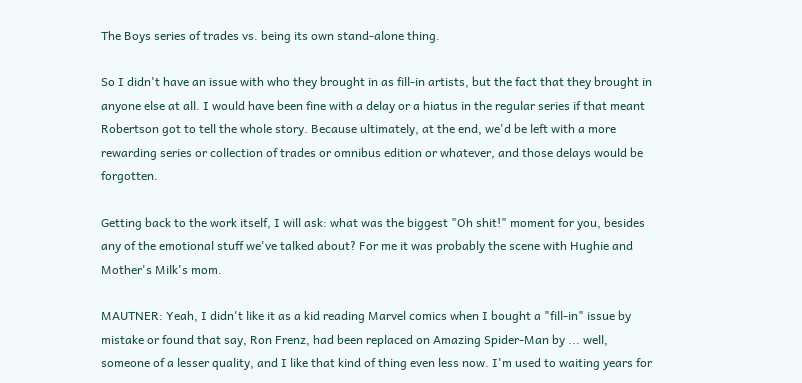The Boys series of trades vs. being its own stand-alone thing.

So I didn't have an issue with who they brought in as fill-in artists, but the fact that they brought in anyone else at all. I would have been fine with a delay or a hiatus in the regular series if that meant Robertson got to tell the whole story. Because ultimately, at the end, we'd be left with a more rewarding series or collection of trades or omnibus edition or whatever, and those delays would be forgotten.

Getting back to the work itself, I will ask: what was the biggest "Oh shit!" moment for you, besides any of the emotional stuff we've talked about? For me it was probably the scene with Hughie and Mother's Milk's mom.

MAUTNER: Yeah, I didn't like it as a kid reading Marvel comics when I bought a "fill-in" issue by mistake or found that say, Ron Frenz, had been replaced on Amazing Spider-Man by ... well, someone of a lesser quality, and I like that kind of thing even less now. I'm used to waiting years for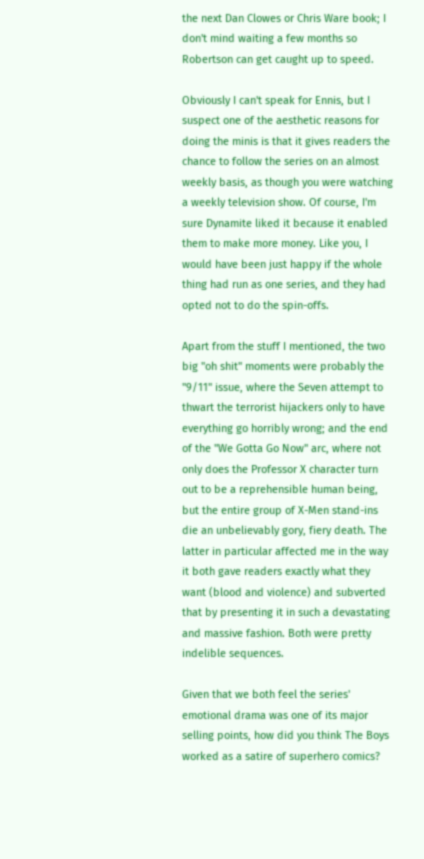the next Dan Clowes or Chris Ware book; I don't mind waiting a few months so Robertson can get caught up to speed.

Obviously I can't speak for Ennis, but I suspect one of the aesthetic reasons for doing the minis is that it gives readers the chance to follow the series on an almost weekly basis, as though you were watching a weekly television show. Of course, I'm sure Dynamite liked it because it enabled them to make more money. Like you, I would have been just happy if the whole thing had run as one series, and they had opted not to do the spin-offs.

Apart from the stuff I mentioned, the two big "oh shit" moments were probably the "9/11" issue, where the Seven attempt to thwart the terrorist hijackers only to have everything go horribly wrong; and the end of the "We Gotta Go Now" arc, where not only does the Professor X character turn out to be a reprehensible human being, but the entire group of X-Men stand-ins die an unbelievably gory, fiery death. The latter in particular affected me in the way it both gave readers exactly what they want (blood and violence) and subverted that by presenting it in such a devastating and massive fashion. Both were pretty indelible sequences.

Given that we both feel the series' emotional drama was one of its major selling points, how did you think The Boys worked as a satire of superhero comics?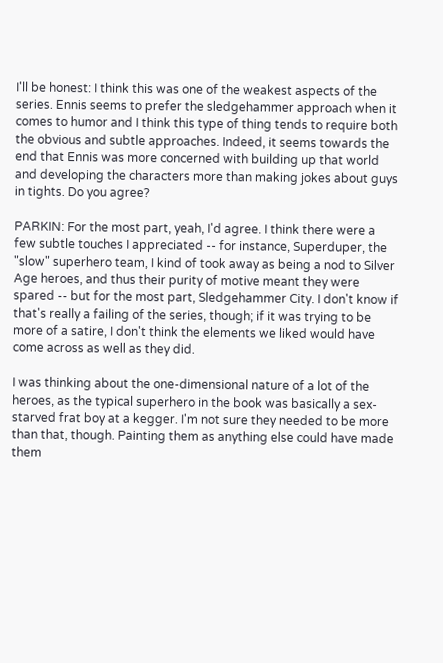I'll be honest: I think this was one of the weakest aspects of the series. Ennis seems to prefer the sledgehammer approach when it comes to humor and I think this type of thing tends to require both the obvious and subtle approaches. Indeed, it seems towards the end that Ennis was more concerned with building up that world and developing the characters more than making jokes about guys in tights. Do you agree?

PARKIN: For the most part, yeah, I'd agree. I think there were a few subtle touches I appreciated -- for instance, Superduper, the "slow" superhero team, I kind of took away as being a nod to Silver Age heroes, and thus their purity of motive meant they were spared -- but for the most part, Sledgehammer City. I don't know if that's really a failing of the series, though; if it was trying to be more of a satire, I don't think the elements we liked would have come across as well as they did.

I was thinking about the one-dimensional nature of a lot of the heroes, as the typical superhero in the book was basically a sex-starved frat boy at a kegger. I'm not sure they needed to be more than that, though. Painting them as anything else could have made them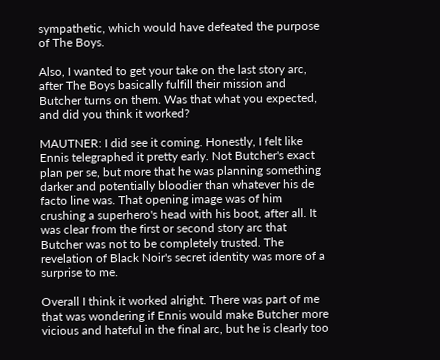sympathetic, which would have defeated the purpose of The Boys.

Also, I wanted to get your take on the last story arc, after The Boys basically fulfill their mission and Butcher turns on them. Was that what you expected, and did you think it worked?

MAUTNER: I did see it coming. Honestly, I felt like Ennis telegraphed it pretty early. Not Butcher's exact plan per se, but more that he was planning something darker and potentially bloodier than whatever his de facto line was. That opening image was of him crushing a superhero's head with his boot, after all. It was clear from the first or second story arc that Butcher was not to be completely trusted. The revelation of Black Noir's secret identity was more of a surprise to me.

Overall I think it worked alright. There was part of me that was wondering if Ennis would make Butcher more vicious and hateful in the final arc, but he is clearly too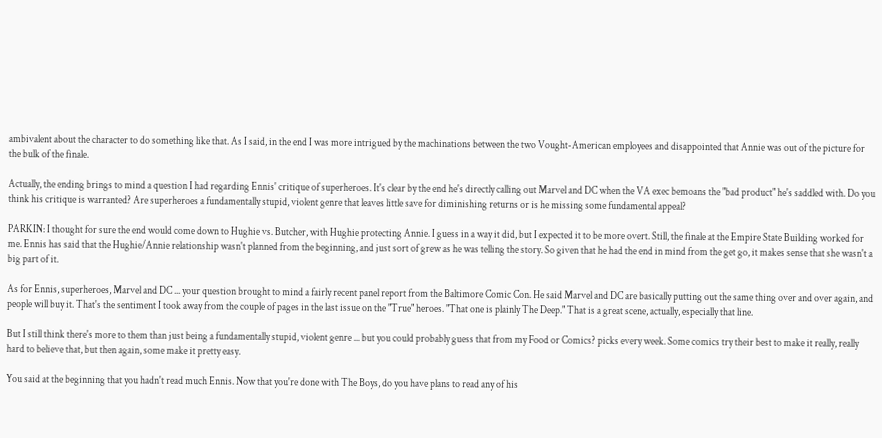ambivalent about the character to do something like that. As I said, in the end I was more intrigued by the machinations between the two Vought-American employees and disappointed that Annie was out of the picture for the bulk of the finale.

Actually, the ending brings to mind a question I had regarding Ennis' critique of superheroes. It's clear by the end he's directly calling out Marvel and DC when the VA exec bemoans the "bad product" he's saddled with. Do you think his critique is warranted? Are superheroes a fundamentally stupid, violent genre that leaves little save for diminishing returns or is he missing some fundamental appeal?

PARKIN: I thought for sure the end would come down to Hughie vs. Butcher, with Hughie protecting Annie. I guess in a way it did, but I expected it to be more overt. Still, the finale at the Empire State Building worked for me. Ennis has said that the Hughie/Annie relationship wasn't planned from the beginning, and just sort of grew as he was telling the story. So given that he had the end in mind from the get go, it makes sense that she wasn't a big part of it.

As for Ennis, superheroes, Marvel and DC ... your question brought to mind a fairly recent panel report from the Baltimore Comic Con. He said Marvel and DC are basically putting out the same thing over and over again, and people will buy it. That's the sentiment I took away from the couple of pages in the last issue on the "True" heroes. "That one is plainly The Deep." That is a great scene, actually, especially that line.

But I still think there's more to them than just being a fundamentally stupid, violent genre ... but you could probably guess that from my Food or Comics? picks every week. Some comics try their best to make it really, really hard to believe that, but then again, some make it pretty easy.

You said at the beginning that you hadn't read much Ennis. Now that you're done with The Boys, do you have plans to read any of his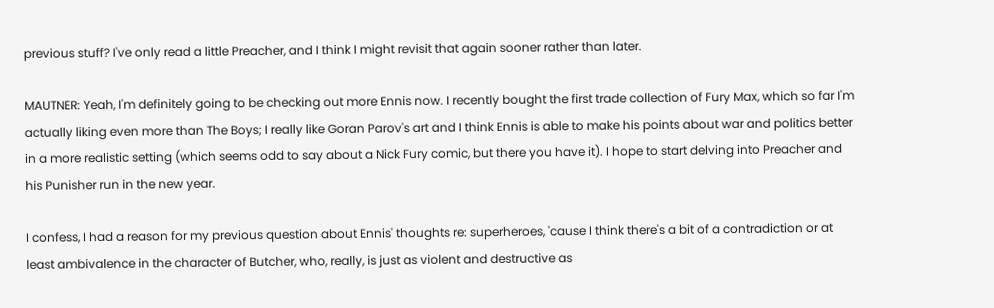previous stuff? I've only read a little Preacher, and I think I might revisit that again sooner rather than later.

MAUTNER: Yeah, I'm definitely going to be checking out more Ennis now. I recently bought the first trade collection of Fury Max, which so far I'm actually liking even more than The Boys; I really like Goran Parov's art and I think Ennis is able to make his points about war and politics better in a more realistic setting (which seems odd to say about a Nick Fury comic, but there you have it). I hope to start delving into Preacher and his Punisher run in the new year.

I confess, I had a reason for my previous question about Ennis' thoughts re: superheroes, 'cause I think there's a bit of a contradiction or at least ambivalence in the character of Butcher, who, really, is just as violent and destructive as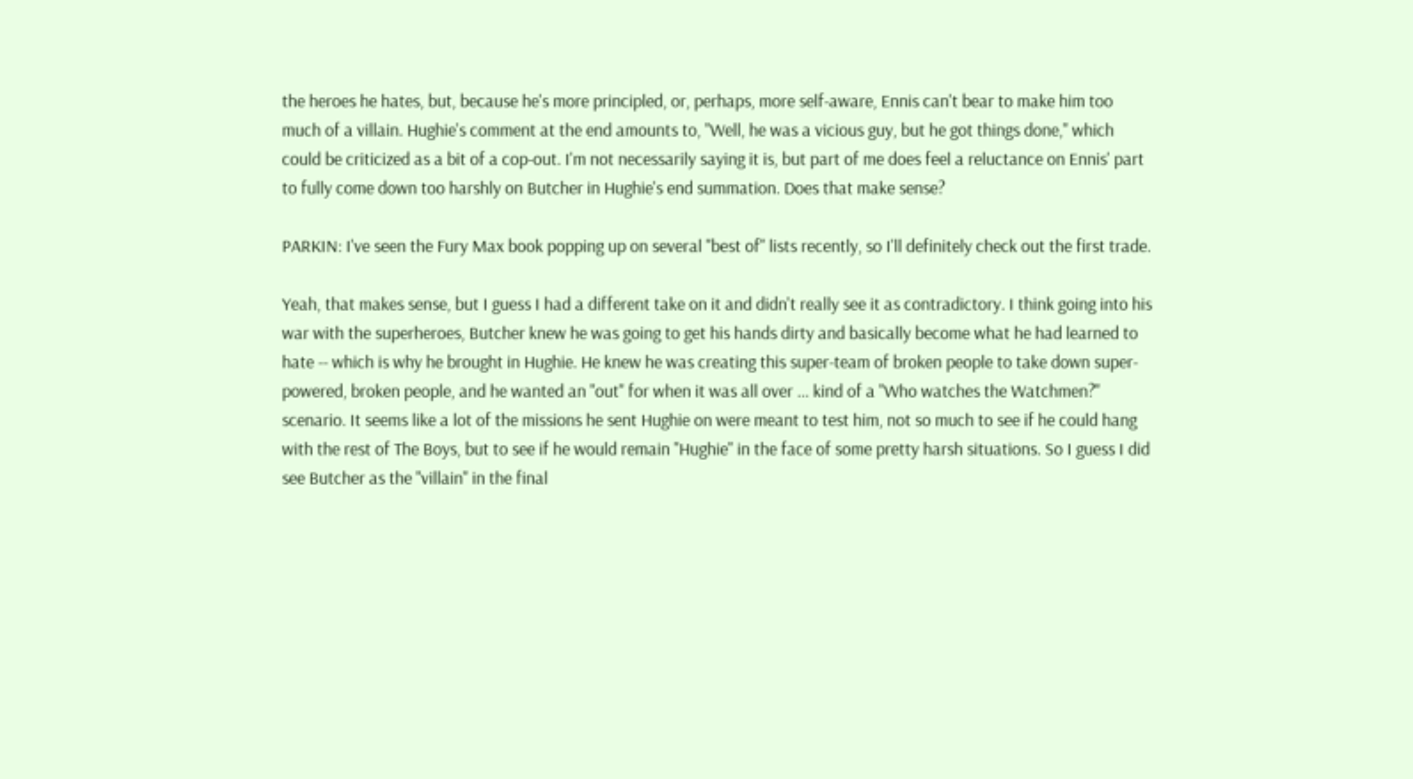the heroes he hates, but, because he's more principled, or, perhaps, more self-aware, Ennis can't bear to make him too much of a villain. Hughie's comment at the end amounts to, "Well, he was a vicious guy, but he got things done," which could be criticized as a bit of a cop-out. I'm not necessarily saying it is, but part of me does feel a reluctance on Ennis' part to fully come down too harshly on Butcher in Hughie's end summation. Does that make sense?

PARKIN: I've seen the Fury Max book popping up on several "best of" lists recently, so I'll definitely check out the first trade.

Yeah, that makes sense, but I guess I had a different take on it and didn't really see it as contradictory. I think going into his war with the superheroes, Butcher knew he was going to get his hands dirty and basically become what he had learned to hate -- which is why he brought in Hughie. He knew he was creating this super-team of broken people to take down super-powered, broken people, and he wanted an "out" for when it was all over ... kind of a "Who watches the Watchmen?" scenario. It seems like a lot of the missions he sent Hughie on were meant to test him, not so much to see if he could hang with the rest of The Boys, but to see if he would remain "Hughie" in the face of some pretty harsh situations. So I guess I did see Butcher as the "villain" in the final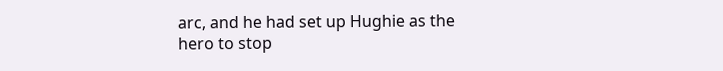arc, and he had set up Hughie as the hero to stop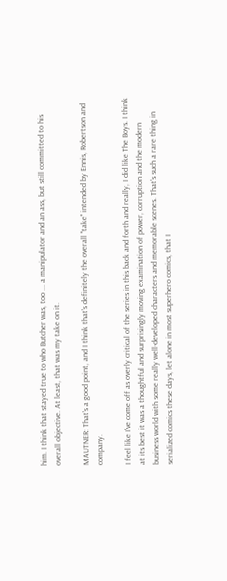him. I think that stayed true to who Butcher was, too ... a manipulator and an ass, but still committed to his overall objective. At least, that was my take on it.

MAUTNER: That's a good point, and I think that's definitely the overall "take" intended by Ennis, Robertson and company.

I feel like I've come off as overly critical of the series in this back and forth and really, I did like The Boys. I think at its best it was a thoughtful and surprisingly moving examination of power, corruption and the modern business world with some really well-developed characters and memorable scenes. That's such a rare thing in serialized comics these days, let alone in most superhero comics, that I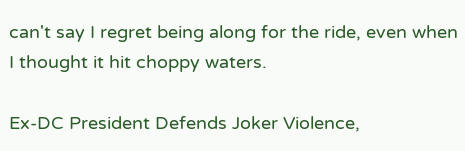can't say I regret being along for the ride, even when I thought it hit choppy waters.

Ex-DC President Defends Joker Violence,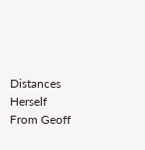Distances Herself From Geoff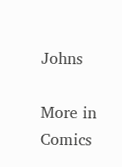Johns

More in Comics